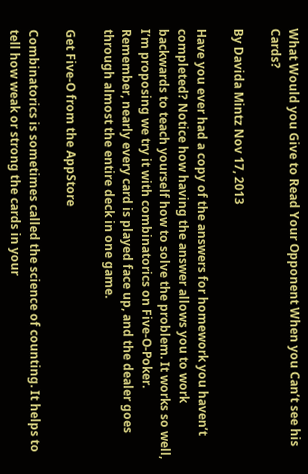What Would you Give to Read Your Opponent When you Can’t see his Cards?

By Davida Mintz Nov 17, 2013

Have you ever had a copy of the answers for homework you haven’t completed? Notice how having the answer allows you to work backwards to teach yourself how to solve the problem. It works so well, I’m proposing we try it with combinatorics on Five-O-Poker. Remember, nearly every card is played face up, and the dealer goes through almost the entire deck in one game.

Get Five-O from the AppStore

Combinatorics is sometimes called the science of counting. It helps to tell how weak or strong the cards in your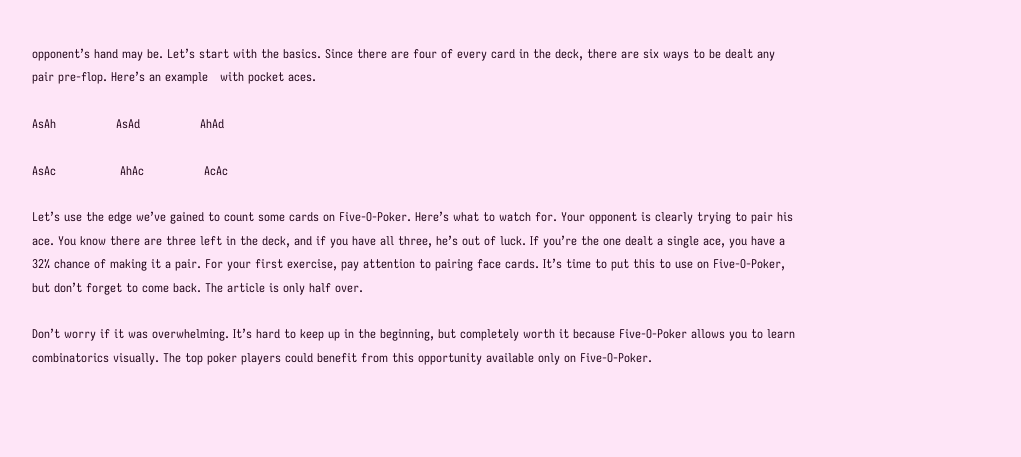opponent’s hand may be. Let’s start with the basics. Since there are four of every card in the deck, there are six ways to be dealt any pair pre-flop. Here’s an example   with pocket aces.

AsAh               AsAd               AhAd

AsAc                AhAc               AcAc

Let’s use the edge we’ve gained to count some cards on Five-O-Poker. Here’s what to watch for. Your opponent is clearly trying to pair his ace. You know there are three left in the deck, and if you have all three, he’s out of luck. If you’re the one dealt a single ace, you have a 32% chance of making it a pair. For your first exercise, pay attention to pairing face cards. It’s time to put this to use on Five-O-Poker, but don’t forget to come back. The article is only half over.

Don’t worry if it was overwhelming. It’s hard to keep up in the beginning, but completely worth it because Five-O-Poker allows you to learn combinatorics visually. The top poker players could benefit from this opportunity available only on Five-O-Poker.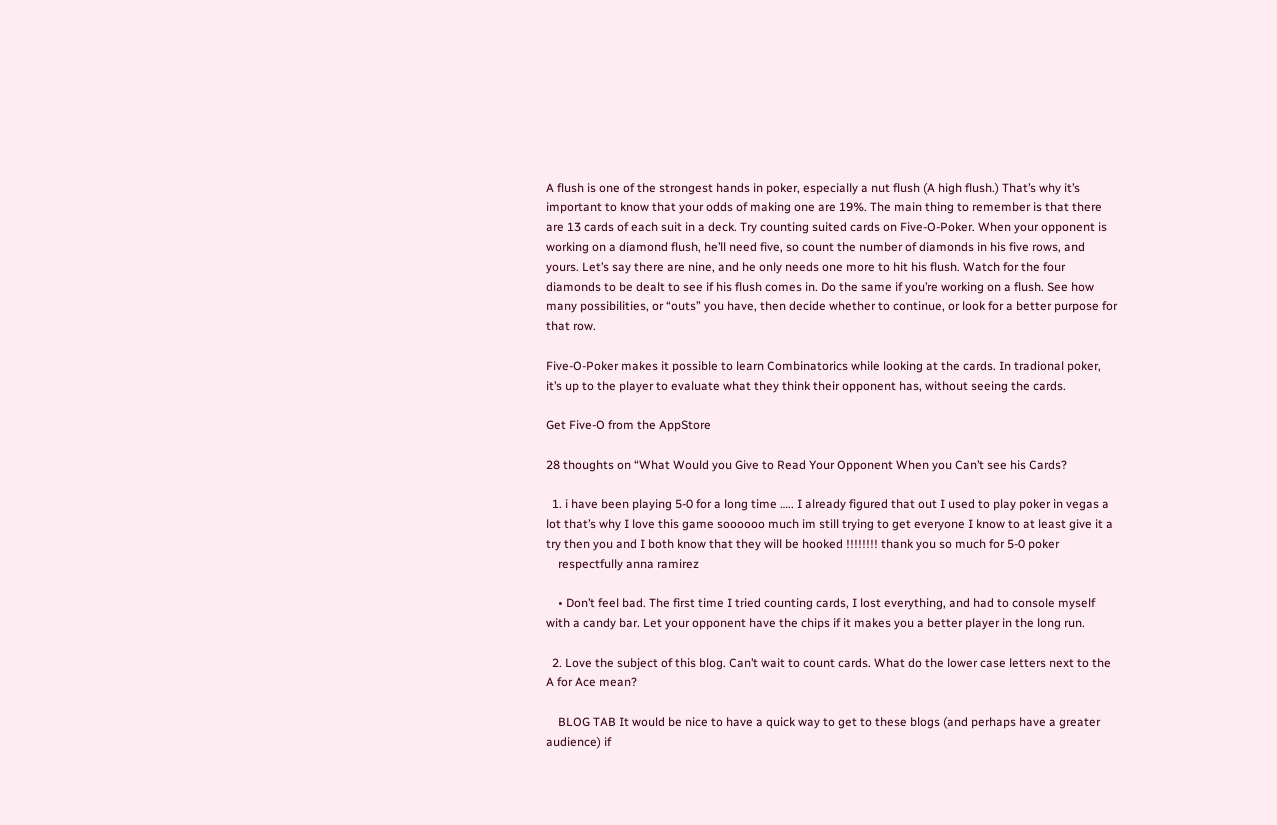A flush is one of the strongest hands in poker, especially a nut flush (A high flush.) That’s why it’s important to know that your odds of making one are 19%. The main thing to remember is that there are 13 cards of each suit in a deck. Try counting suited cards on Five-O-Poker. When your opponent is working on a diamond flush, he’ll need five, so count the number of diamonds in his five rows, and yours. Let’s say there are nine, and he only needs one more to hit his flush. Watch for the four diamonds to be dealt to see if his flush comes in. Do the same if you’re working on a flush. See how many possibilities, or “outs” you have, then decide whether to continue, or look for a better purpose for that row.

Five-O-Poker makes it possible to learn Combinatorics while looking at the cards. In tradional poker, it’s up to the player to evaluate what they think their opponent has, without seeing the cards.

Get Five-O from the AppStore

28 thoughts on “What Would you Give to Read Your Opponent When you Can’t see his Cards?

  1. i have been playing 5-0 for a long time ….. I already figured that out I used to play poker in vegas a lot that’s why I love this game soooooo much im still trying to get everyone I know to at least give it a try then you and I both know that they will be hooked !!!!!!!! thank you so much for 5-0 poker
    respectfully anna ramirez

    • Don’t feel bad. The first time I tried counting cards, I lost everything, and had to console myself with a candy bar. Let your opponent have the chips if it makes you a better player in the long run.

  2. Love the subject of this blog. Can’t wait to count cards. What do the lower case letters next to the A for Ace mean?

    BLOG TAB It would be nice to have a quick way to get to these blogs (and perhaps have a greater audience) if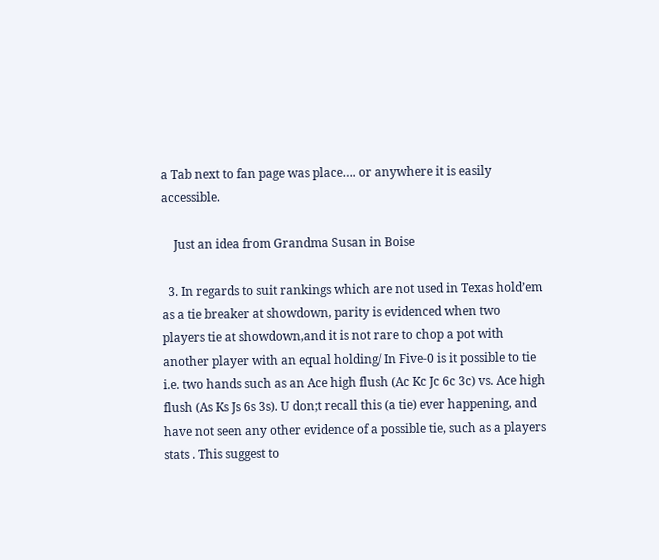a Tab next to fan page was place…. or anywhere it is easily accessible.

    Just an idea from Grandma Susan in Boise

  3. In regards to suit rankings which are not used in Texas hold’em as a tie breaker at showdown, parity is evidenced when two players tie at showdown,and it is not rare to chop a pot with another player with an equal holding/ In Five-0 is it possible to tie i.e. two hands such as an Ace high flush (Ac Kc Jc 6c 3c) vs. Ace high flush (As Ks Js 6s 3s). U don;t recall this (a tie) ever happening, and have not seen any other evidence of a possible tie, such as a players stats . This suggest to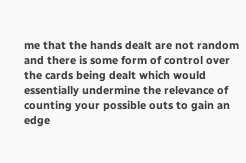me that the hands dealt are not random and there is some form of control over the cards being dealt which would essentially undermine the relevance of counting your possible outs to gain an edge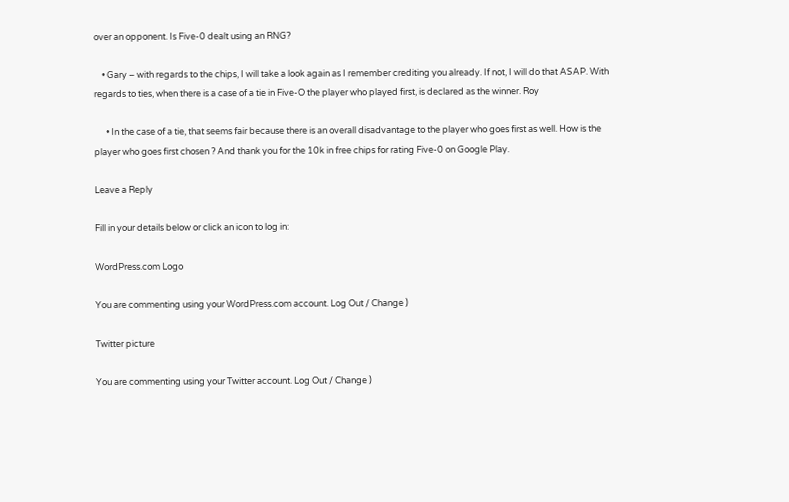over an opponent. Is Five-0 dealt using an RNG?

    • Gary – with regards to the chips, I will take a look again as I remember crediting you already. If not, I will do that ASAP. With regards to ties, when there is a case of a tie in Five-O the player who played first, is declared as the winner. Roy

      • In the case of a tie, that seems fair because there is an overall disadvantage to the player who goes first as well. How is the player who goes first chosen ? And thank you for the 10k in free chips for rating Five-0 on Google Play.

Leave a Reply

Fill in your details below or click an icon to log in:

WordPress.com Logo

You are commenting using your WordPress.com account. Log Out / Change )

Twitter picture

You are commenting using your Twitter account. Log Out / Change )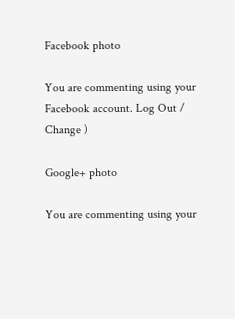Facebook photo

You are commenting using your Facebook account. Log Out / Change )

Google+ photo

You are commenting using your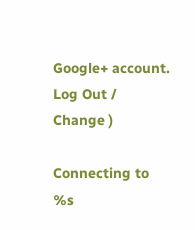Google+ account. Log Out / Change )

Connecting to %s